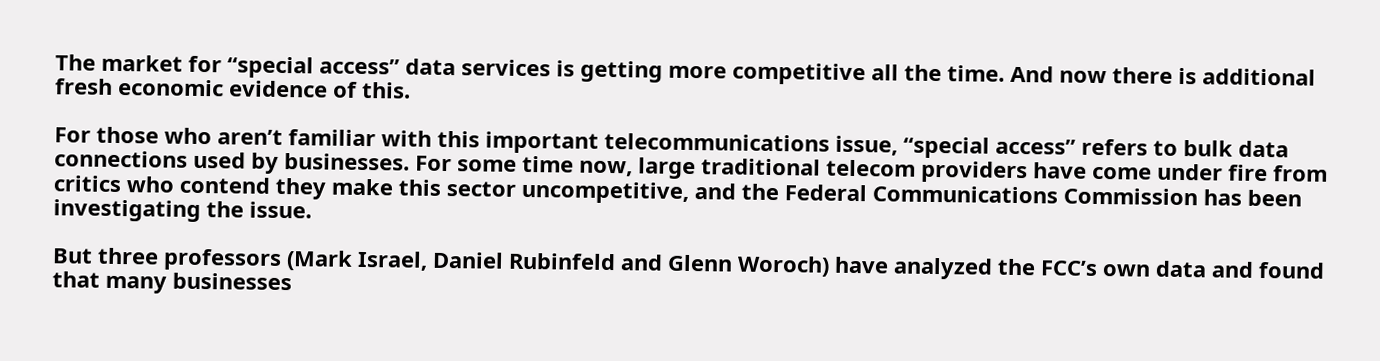The market for “special access” data services is getting more competitive all the time. And now there is additional fresh economic evidence of this.

For those who aren’t familiar with this important telecommunications issue, “special access” refers to bulk data connections used by businesses. For some time now, large traditional telecom providers have come under fire from critics who contend they make this sector uncompetitive, and the Federal Communications Commission has been investigating the issue.

But three professors (Mark Israel, Daniel Rubinfeld and Glenn Woroch) have analyzed the FCC’s own data and found that many businesses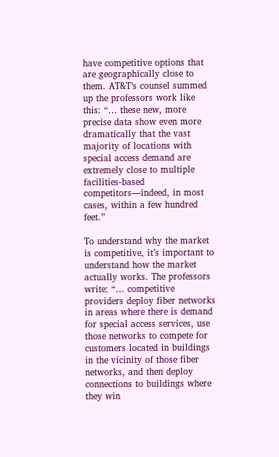have competitive options that are geographically close to them. AT&T’s counsel summed up the professors work like this: “… these new, more precise data show even more dramatically that the vast majority of locations with special access demand are extremely close to multiple facilities-based competitors—indeed, in most cases, within a few hundred feet.”

To understand why the market is competitive, it’s important to understand how the market actually works. The professors write: “… competitive providers deploy fiber networks in areas where there is demand for special access services, use those networks to compete for customers located in buildings in the vicinity of those fiber networks, and then deploy connections to buildings where they win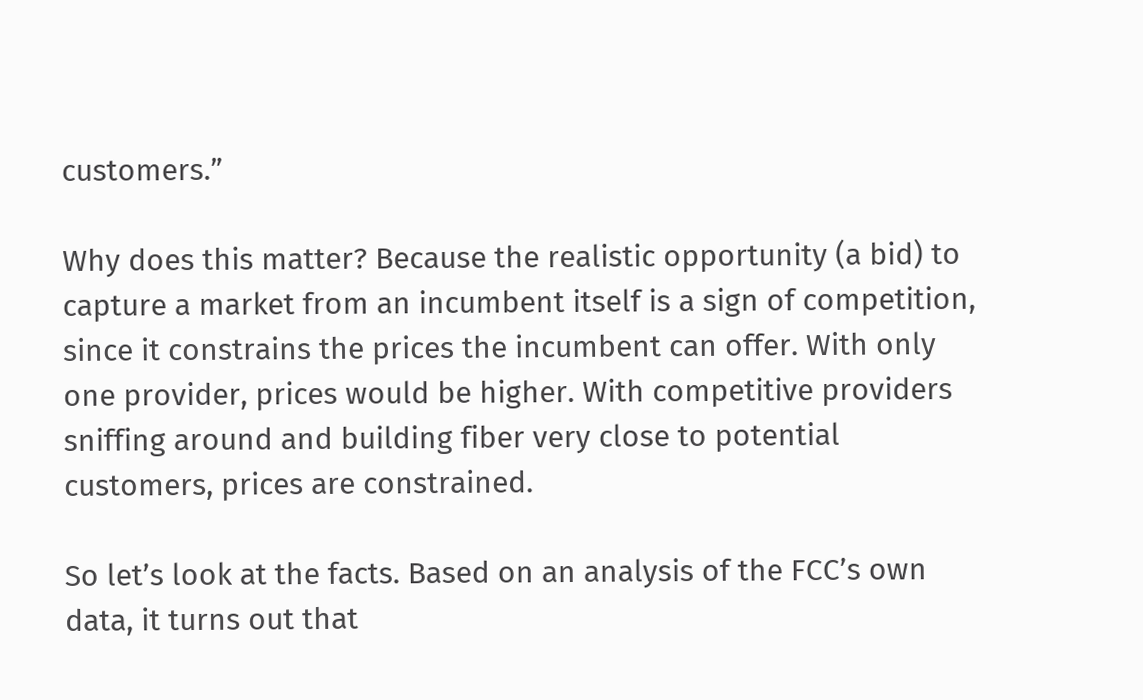customers.”

Why does this matter? Because the realistic opportunity (a bid) to capture a market from an incumbent itself is a sign of competition, since it constrains the prices the incumbent can offer. With only one provider, prices would be higher. With competitive providers sniffing around and building fiber very close to potential customers, prices are constrained.

So let’s look at the facts. Based on an analysis of the FCC’s own data, it turns out that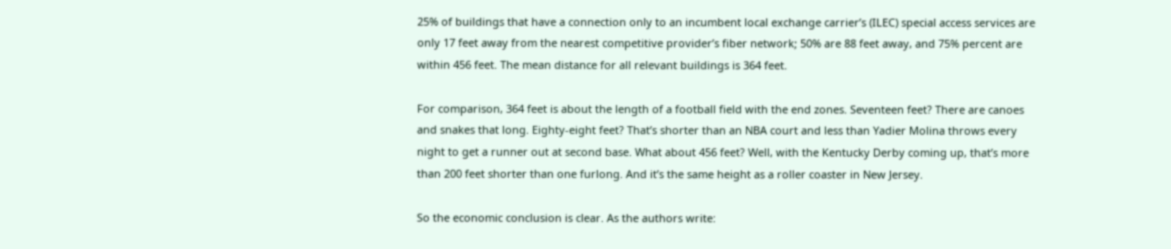25% of buildings that have a connection only to an incumbent local exchange carrier’s (ILEC) special access services are only 17 feet away from the nearest competitive provider’s fiber network; 50% are 88 feet away, and 75% percent are within 456 feet. The mean distance for all relevant buildings is 364 feet.

For comparison, 364 feet is about the length of a football field with the end zones. Seventeen feet? There are canoes and snakes that long. Eighty-eight feet? That’s shorter than an NBA court and less than Yadier Molina throws every night to get a runner out at second base. What about 456 feet? Well, with the Kentucky Derby coming up, that’s more than 200 feet shorter than one furlong. And it’s the same height as a roller coaster in New Jersey.

So the economic conclusion is clear. As the authors write: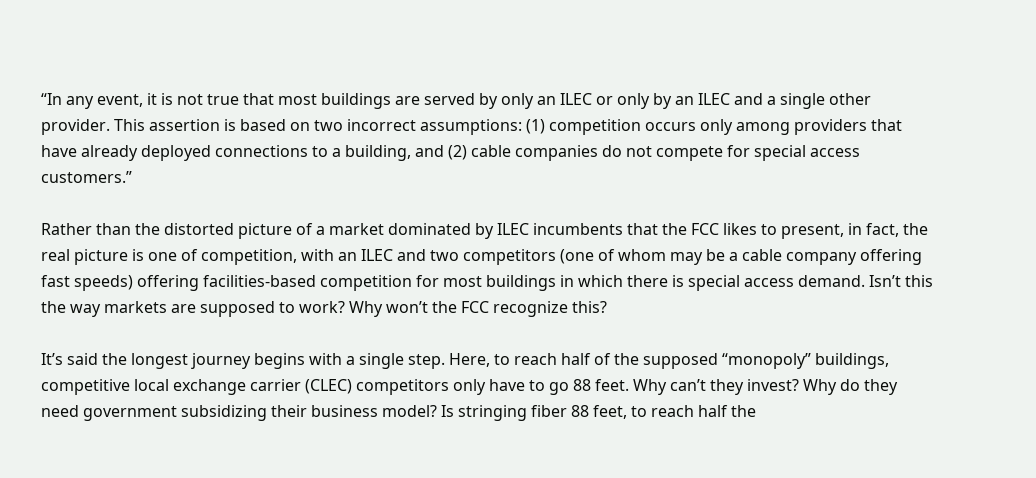“In any event, it is not true that most buildings are served by only an ILEC or only by an ILEC and a single other provider. This assertion is based on two incorrect assumptions: (1) competition occurs only among providers that have already deployed connections to a building, and (2) cable companies do not compete for special access customers.”

Rather than the distorted picture of a market dominated by ILEC incumbents that the FCC likes to present, in fact, the real picture is one of competition, with an ILEC and two competitors (one of whom may be a cable company offering fast speeds) offering facilities-based competition for most buildings in which there is special access demand. Isn’t this the way markets are supposed to work? Why won’t the FCC recognize this?

It’s said the longest journey begins with a single step. Here, to reach half of the supposed “monopoly” buildings, competitive local exchange carrier (CLEC) competitors only have to go 88 feet. Why can’t they invest? Why do they need government subsidizing their business model? Is stringing fiber 88 feet, to reach half the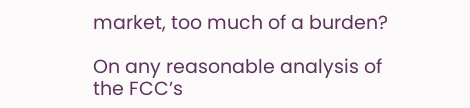market, too much of a burden?

On any reasonable analysis of the FCC’s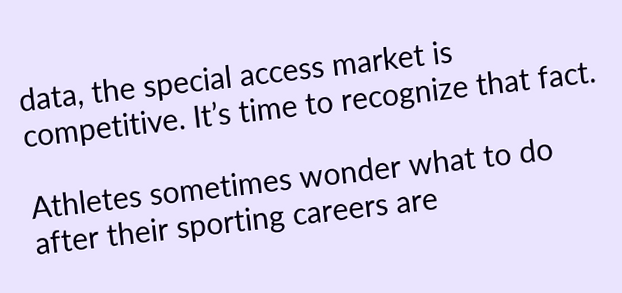data, the special access market is competitive. It’s time to recognize that fact.

Athletes sometimes wonder what to do after their sporting careers are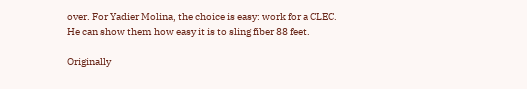over. For Yadier Molina, the choice is easy: work for a CLEC. He can show them how easy it is to sling fiber 88 feet.

Originally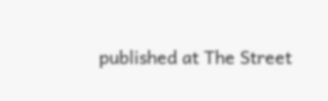published at The Street